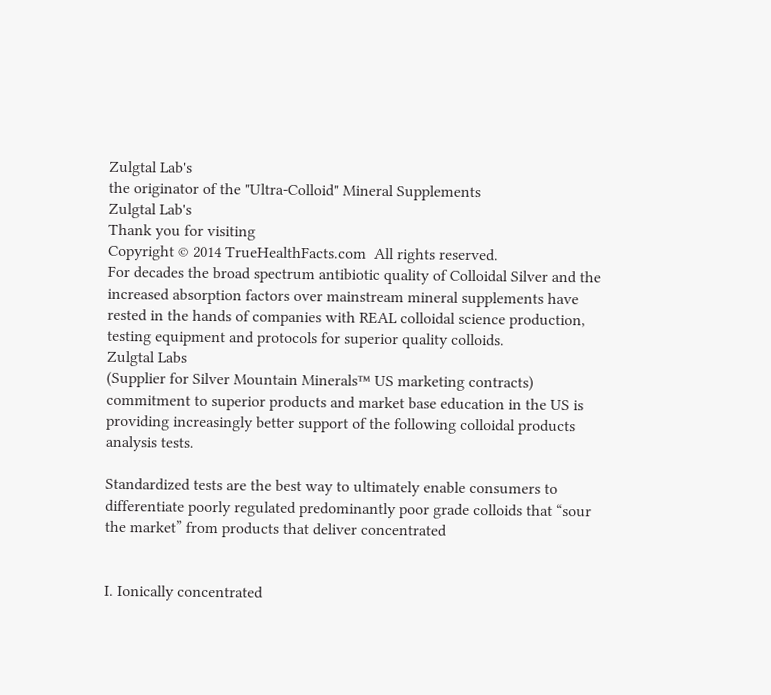Zulgtal Lab's
the originator of the "Ultra-Colloid" Mineral Supplements
Zulgtal Lab's
Thank you for visiting
Copyright © 2014 TrueHealthFacts.com  All rights reserved.
For decades the broad spectrum antibiotic quality of Colloidal Silver and the
increased absorption factors over mainstream mineral supplements have
rested in the hands of companies with REAL colloidal science production,
testing equipment and protocols for superior quality colloids.
Zulgtal Labs
(Supplier for Silver Mountain Minerals™ US marketing contracts)
commitment to superior products and market base education in the US is
providing increasingly better support of the following colloidal products
analysis tests.

Standardized tests are the best way to ultimately enable consumers to
differentiate poorly regulated predominantly poor grade colloids that “sour
the market” from products that deliver concentrated


I. Ionically concentrated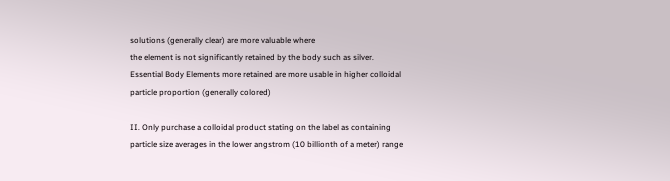solutions (generally clear) are more valuable where
the element is not significantly retained by the body such as silver.
Essential Body Elements more retained are more usable in higher colloidal
particle proportion (generally colored)

II. Only purchase a colloidal product stating on the label as containing
particle size averages in the lower angstrom (10 billionth of a meter) range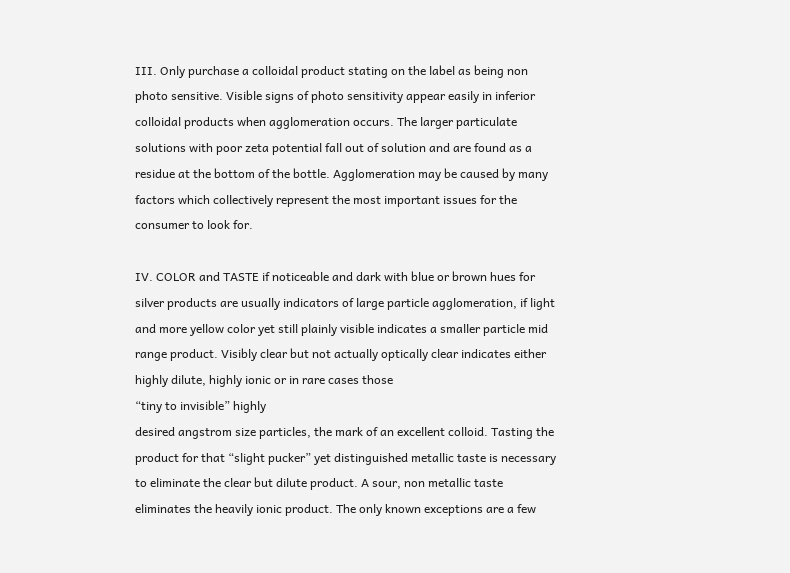III. Only purchase a colloidal product stating on the label as being non
photo sensitive. Visible signs of photo sensitivity appear easily in inferior
colloidal products when agglomeration occurs. The larger particulate
solutions with poor zeta potential fall out of solution and are found as a
residue at the bottom of the bottle. Agglomeration may be caused by many
factors which collectively represent the most important issues for the
consumer to look for.

IV. COLOR and TASTE if noticeable and dark with blue or brown hues for
silver products are usually indicators of large particle agglomeration, if light
and more yellow color yet still plainly visible indicates a smaller particle mid
range product. Visibly clear but not actually optically clear indicates either
highly dilute, highly ionic or in rare cases those
“tiny to invisible” highly
desired angstrom size particles, the mark of an excellent colloid. Tasting the
product for that “slight pucker” yet distinguished metallic taste is necessary
to eliminate the clear but dilute product. A sour, non metallic taste
eliminates the heavily ionic product. The only known exceptions are a few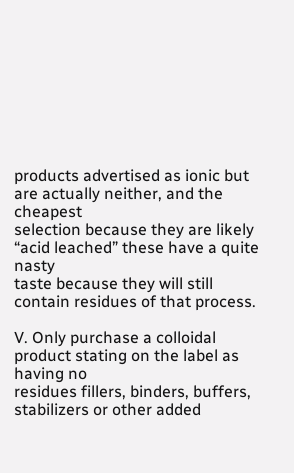products advertised as ionic but are actually neither, and the cheapest
selection because they are likely “acid leached” these have a quite nasty
taste because they will still contain residues of that process.

V. Only purchase a colloidal product stating on the label as having no
residues fillers, binders, buffers, stabilizers or other added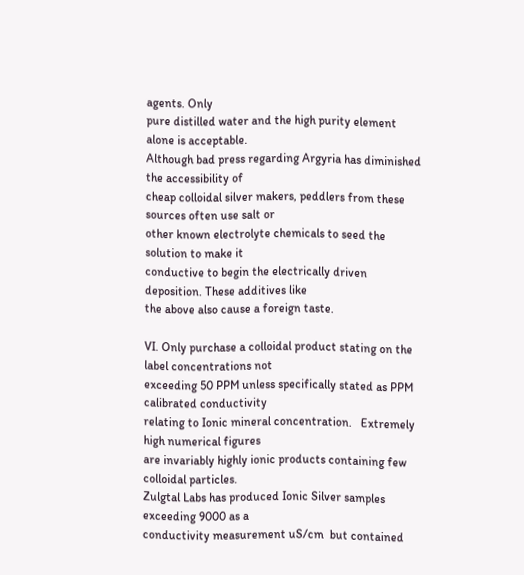agents. Only
pure distilled water and the high purity element alone is acceptable.
Although bad press regarding Argyria has diminished the accessibility of
cheap colloidal silver makers, peddlers from these sources often use salt or
other known electrolyte chemicals to seed the solution to make it
conductive to begin the electrically driven deposition. These additives like
the above also cause a foreign taste.

VI. Only purchase a colloidal product stating on the label concentrations not
exceeding 50 PPM unless specifically stated as PPM calibrated conductivity
relating to Ionic mineral concentration.   Extremely high numerical figures
are invariably highly ionic products containing few colloidal particles.
Zulgtal Labs has produced Ionic Silver samples exceeding 9000 as a
conductivity measurement uS/cm  but contained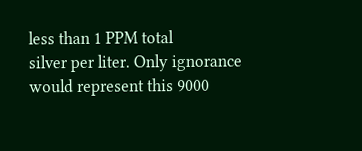less than 1 PPM total
silver per liter. Only ignorance would represent this 9000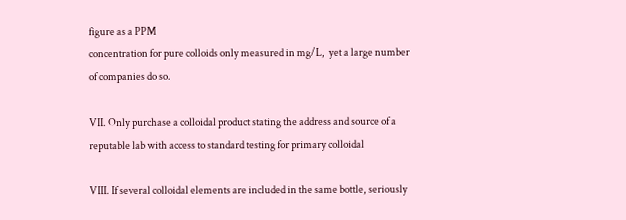figure as a PPM
concentration for pure colloids only measured in mg/L,  yet a large number
of companies do so.

VII. Only purchase a colloidal product stating the address and source of a
reputable lab with access to standard testing for primary colloidal

VIII. If several colloidal elements are included in the same bottle, seriously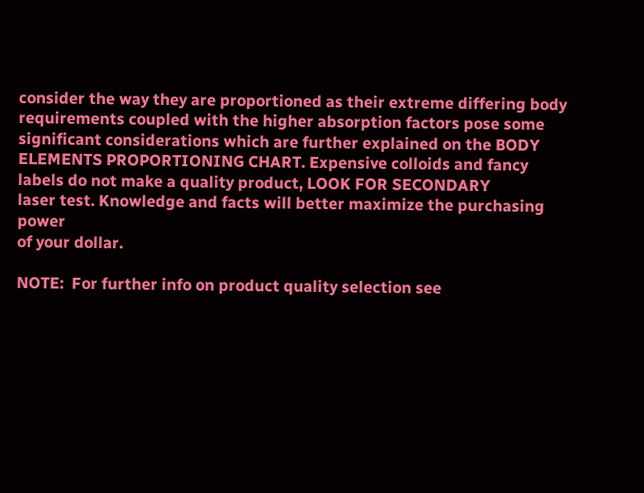consider the way they are proportioned as their extreme differing body
requirements coupled with the higher absorption factors pose some
significant considerations which are further explained on the BODY
ELEMENTS PROPORTIONING CHART. Expensive colloids and fancy
labels do not make a quality product, LOOK FOR SECONDARY
laser test. Knowledge and facts will better maximize the purchasing power
of your dollar.

NOTE:  For further info on product quality selection see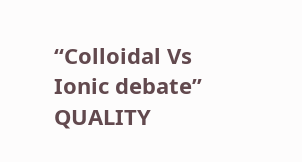“Colloidal Vs Ionic debate”
QUALITY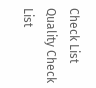Check List
Quality Check List